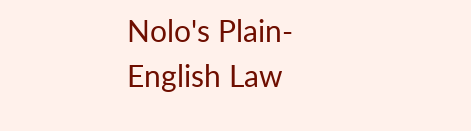Nolo's Plain-English Law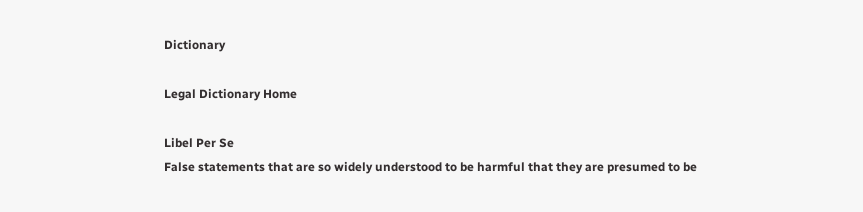Dictionary

Legal Dictionary Home

Libel Per Se
False statements that are so widely understood to be harmful that they are presumed to be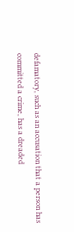defamatory, such as an accusation that a person has committed a crime, has a dreaded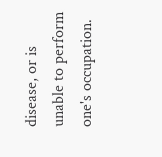disease, or is unable to perform one's occupation.